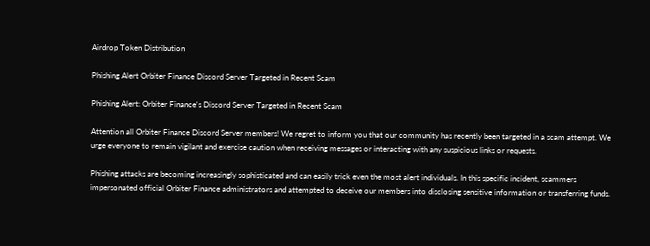Airdrop Token Distribution

Phishing Alert Orbiter Finance Discord Server Targeted in Recent Scam

Phishing Alert: Orbiter Finance's Discord Server Targeted in Recent Scam

Attention all Orbiter Finance Discord Server members! We regret to inform you that our community has recently been targeted in a scam attempt. We urge everyone to remain vigilant and exercise caution when receiving messages or interacting with any suspicious links or requests.

Phishing attacks are becoming increasingly sophisticated and can easily trick even the most alert individuals. In this specific incident, scammers impersonated official Orbiter Finance administrators and attempted to deceive our members into disclosing sensitive information or transferring funds.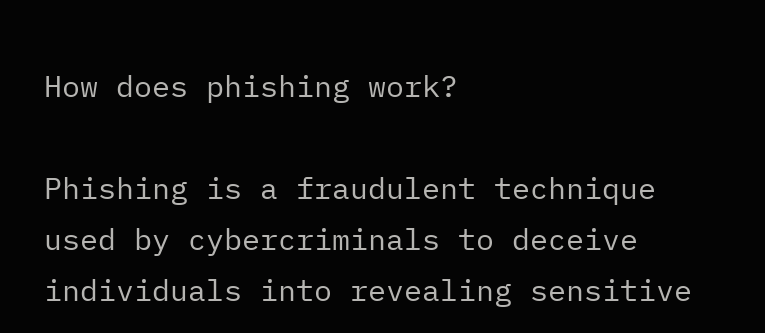How does phishing work?

Phishing is a fraudulent technique used by cybercriminals to deceive individuals into revealing sensitive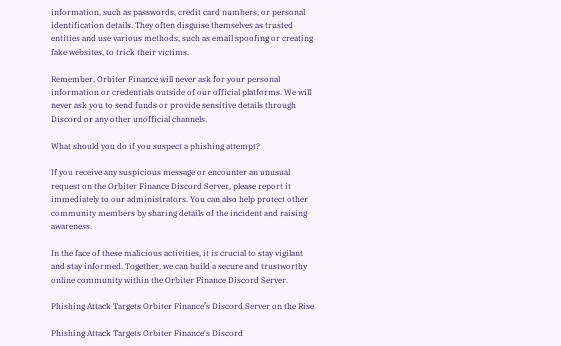information, such as passwords, credit card numbers, or personal identification details. They often disguise themselves as trusted entities and use various methods, such as email spoofing or creating fake websites, to trick their victims.

Remember, Orbiter Finance will never ask for your personal information or credentials outside of our official platforms. We will never ask you to send funds or provide sensitive details through Discord or any other unofficial channels.

What should you do if you suspect a phishing attempt?

If you receive any suspicious message or encounter an unusual request on the Orbiter Finance Discord Server, please report it immediately to our administrators. You can also help protect other community members by sharing details of the incident and raising awareness.

In the face of these malicious activities, it is crucial to stay vigilant and stay informed. Together, we can build a secure and trustworthy online community within the Orbiter Finance Discord Server.

Phishing Attack Targets Orbiter Finance’s Discord Server on the Rise

Phishing Attack Targets Orbiter Finance's Discord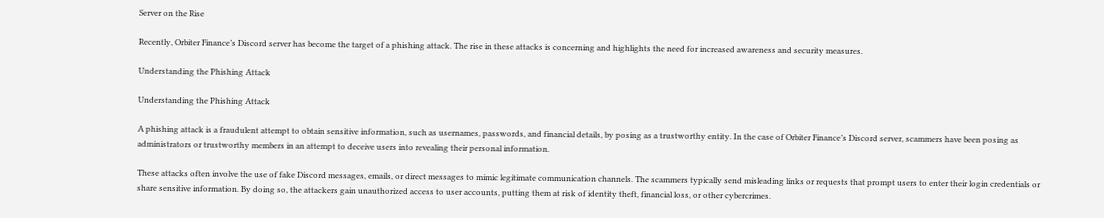Server on the Rise

Recently, Orbiter Finance’s Discord server has become the target of a phishing attack. The rise in these attacks is concerning and highlights the need for increased awareness and security measures.

Understanding the Phishing Attack

Understanding the Phishing Attack

A phishing attack is a fraudulent attempt to obtain sensitive information, such as usernames, passwords, and financial details, by posing as a trustworthy entity. In the case of Orbiter Finance’s Discord server, scammers have been posing as administrators or trustworthy members in an attempt to deceive users into revealing their personal information.

These attacks often involve the use of fake Discord messages, emails, or direct messages to mimic legitimate communication channels. The scammers typically send misleading links or requests that prompt users to enter their login credentials or share sensitive information. By doing so, the attackers gain unauthorized access to user accounts, putting them at risk of identity theft, financial loss, or other cybercrimes.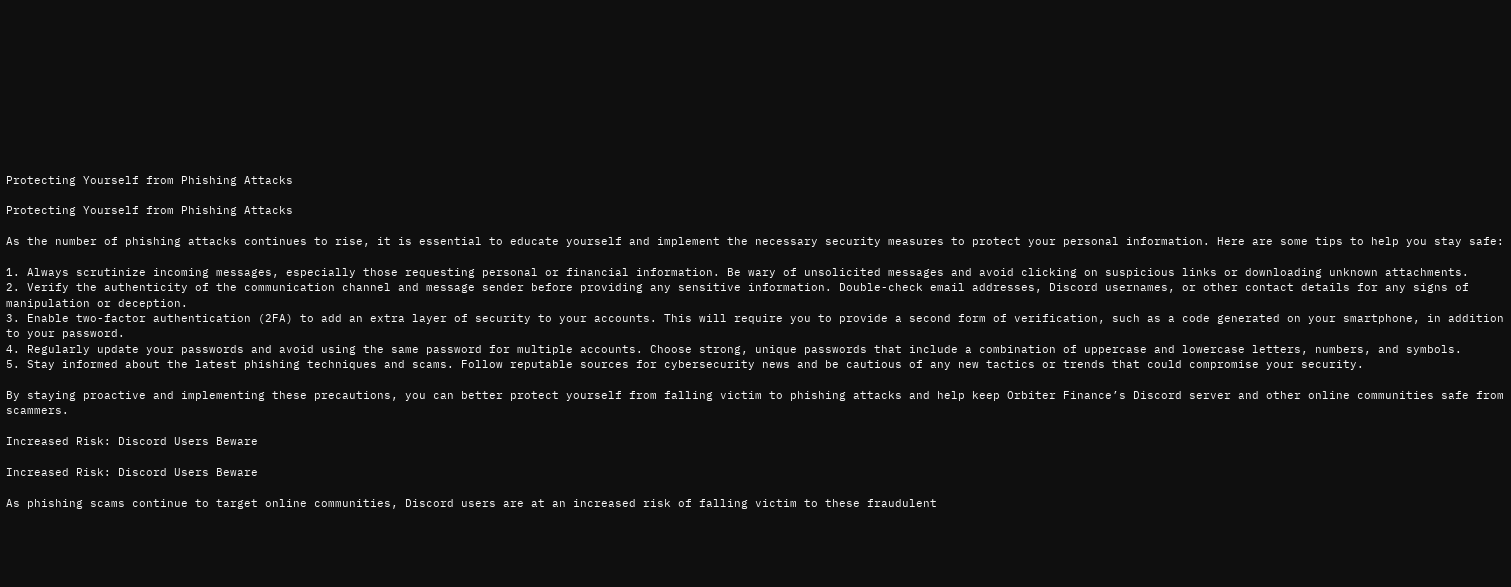Protecting Yourself from Phishing Attacks

Protecting Yourself from Phishing Attacks

As the number of phishing attacks continues to rise, it is essential to educate yourself and implement the necessary security measures to protect your personal information. Here are some tips to help you stay safe:

1. Always scrutinize incoming messages, especially those requesting personal or financial information. Be wary of unsolicited messages and avoid clicking on suspicious links or downloading unknown attachments.
2. Verify the authenticity of the communication channel and message sender before providing any sensitive information. Double-check email addresses, Discord usernames, or other contact details for any signs of manipulation or deception.
3. Enable two-factor authentication (2FA) to add an extra layer of security to your accounts. This will require you to provide a second form of verification, such as a code generated on your smartphone, in addition to your password.
4. Regularly update your passwords and avoid using the same password for multiple accounts. Choose strong, unique passwords that include a combination of uppercase and lowercase letters, numbers, and symbols.
5. Stay informed about the latest phishing techniques and scams. Follow reputable sources for cybersecurity news and be cautious of any new tactics or trends that could compromise your security.

By staying proactive and implementing these precautions, you can better protect yourself from falling victim to phishing attacks and help keep Orbiter Finance’s Discord server and other online communities safe from scammers.

Increased Risk: Discord Users Beware

Increased Risk: Discord Users Beware

As phishing scams continue to target online communities, Discord users are at an increased risk of falling victim to these fraudulent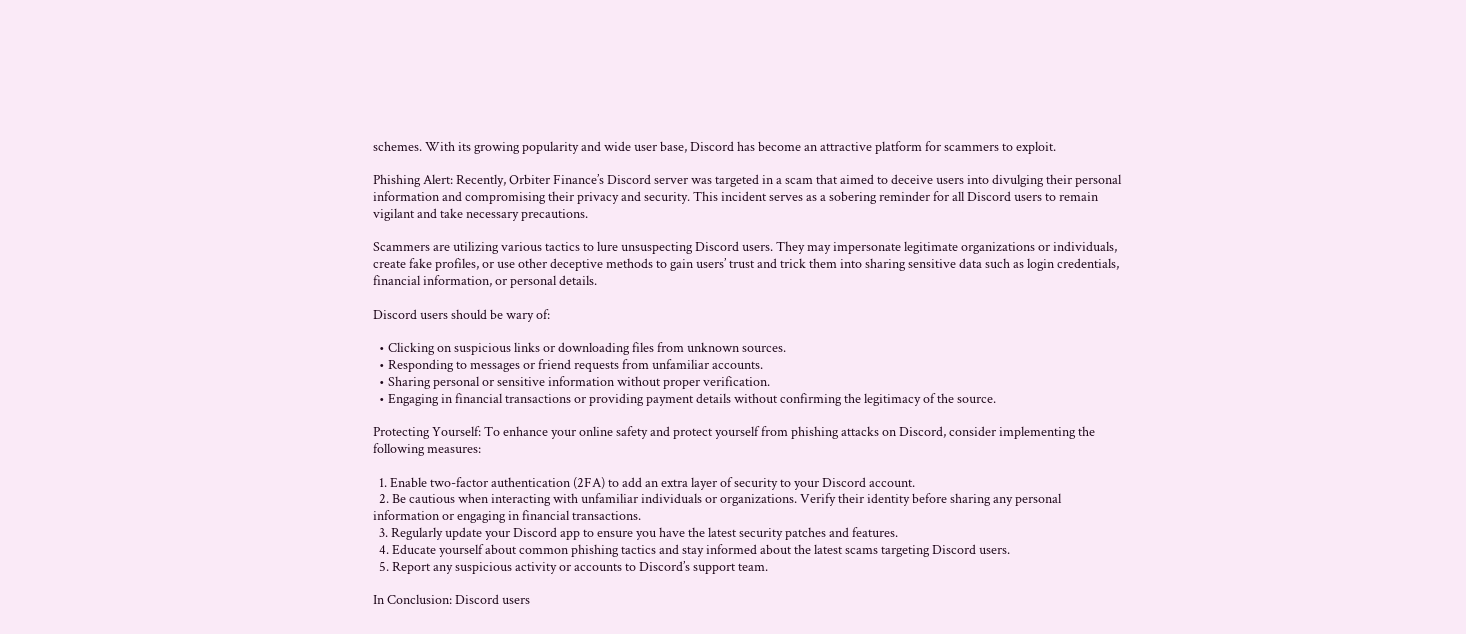schemes. With its growing popularity and wide user base, Discord has become an attractive platform for scammers to exploit.

Phishing Alert: Recently, Orbiter Finance’s Discord server was targeted in a scam that aimed to deceive users into divulging their personal information and compromising their privacy and security. This incident serves as a sobering reminder for all Discord users to remain vigilant and take necessary precautions.

Scammers are utilizing various tactics to lure unsuspecting Discord users. They may impersonate legitimate organizations or individuals, create fake profiles, or use other deceptive methods to gain users’ trust and trick them into sharing sensitive data such as login credentials, financial information, or personal details.

Discord users should be wary of:

  • Clicking on suspicious links or downloading files from unknown sources.
  • Responding to messages or friend requests from unfamiliar accounts.
  • Sharing personal or sensitive information without proper verification.
  • Engaging in financial transactions or providing payment details without confirming the legitimacy of the source.

Protecting Yourself: To enhance your online safety and protect yourself from phishing attacks on Discord, consider implementing the following measures:

  1. Enable two-factor authentication (2FA) to add an extra layer of security to your Discord account.
  2. Be cautious when interacting with unfamiliar individuals or organizations. Verify their identity before sharing any personal information or engaging in financial transactions.
  3. Regularly update your Discord app to ensure you have the latest security patches and features.
  4. Educate yourself about common phishing tactics and stay informed about the latest scams targeting Discord users.
  5. Report any suspicious activity or accounts to Discord’s support team.

In Conclusion: Discord users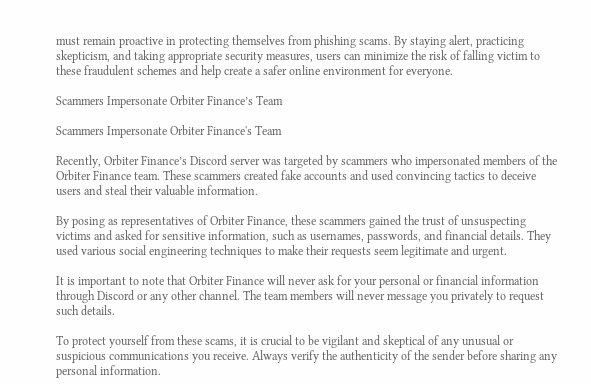must remain proactive in protecting themselves from phishing scams. By staying alert, practicing skepticism, and taking appropriate security measures, users can minimize the risk of falling victim to these fraudulent schemes and help create a safer online environment for everyone.

Scammers Impersonate Orbiter Finance’s Team

Scammers Impersonate Orbiter Finance's Team

Recently, Orbiter Finance’s Discord server was targeted by scammers who impersonated members of the Orbiter Finance team. These scammers created fake accounts and used convincing tactics to deceive users and steal their valuable information.

By posing as representatives of Orbiter Finance, these scammers gained the trust of unsuspecting victims and asked for sensitive information, such as usernames, passwords, and financial details. They used various social engineering techniques to make their requests seem legitimate and urgent.

It is important to note that Orbiter Finance will never ask for your personal or financial information through Discord or any other channel. The team members will never message you privately to request such details.

To protect yourself from these scams, it is crucial to be vigilant and skeptical of any unusual or suspicious communications you receive. Always verify the authenticity of the sender before sharing any personal information.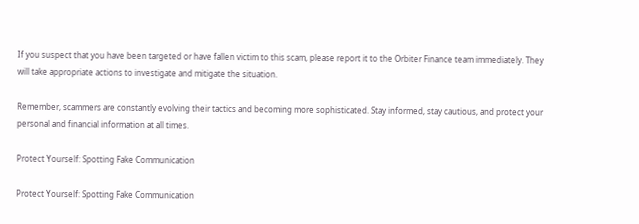If you suspect that you have been targeted or have fallen victim to this scam, please report it to the Orbiter Finance team immediately. They will take appropriate actions to investigate and mitigate the situation.

Remember, scammers are constantly evolving their tactics and becoming more sophisticated. Stay informed, stay cautious, and protect your personal and financial information at all times.

Protect Yourself: Spotting Fake Communication

Protect Yourself: Spotting Fake Communication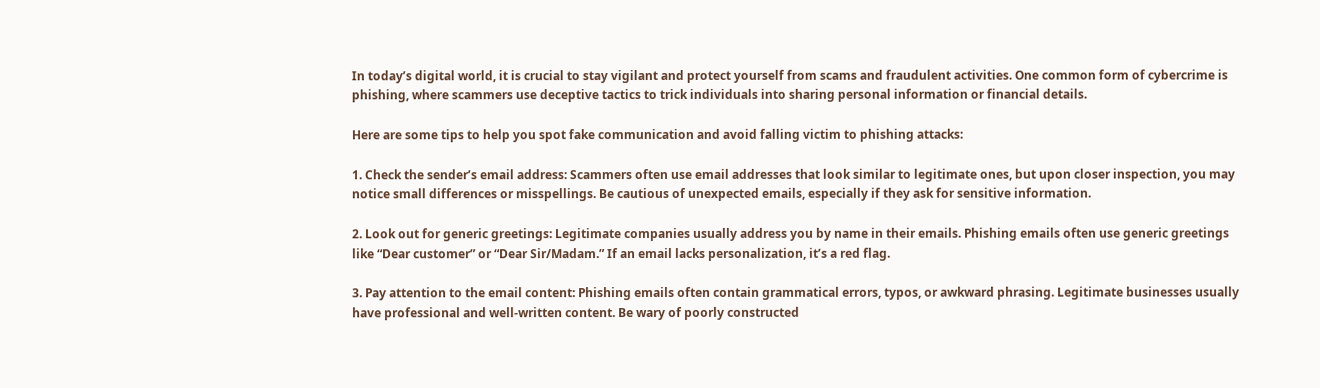In today’s digital world, it is crucial to stay vigilant and protect yourself from scams and fraudulent activities. One common form of cybercrime is phishing, where scammers use deceptive tactics to trick individuals into sharing personal information or financial details.

Here are some tips to help you spot fake communication and avoid falling victim to phishing attacks:

1. Check the sender’s email address: Scammers often use email addresses that look similar to legitimate ones, but upon closer inspection, you may notice small differences or misspellings. Be cautious of unexpected emails, especially if they ask for sensitive information.

2. Look out for generic greetings: Legitimate companies usually address you by name in their emails. Phishing emails often use generic greetings like “Dear customer” or “Dear Sir/Madam.” If an email lacks personalization, it’s a red flag.

3. Pay attention to the email content: Phishing emails often contain grammatical errors, typos, or awkward phrasing. Legitimate businesses usually have professional and well-written content. Be wary of poorly constructed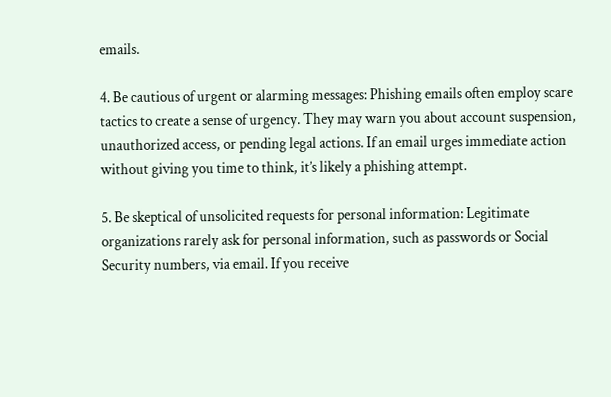emails.

4. Be cautious of urgent or alarming messages: Phishing emails often employ scare tactics to create a sense of urgency. They may warn you about account suspension, unauthorized access, or pending legal actions. If an email urges immediate action without giving you time to think, it’s likely a phishing attempt.

5. Be skeptical of unsolicited requests for personal information: Legitimate organizations rarely ask for personal information, such as passwords or Social Security numbers, via email. If you receive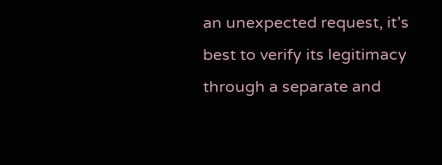an unexpected request, it’s best to verify its legitimacy through a separate and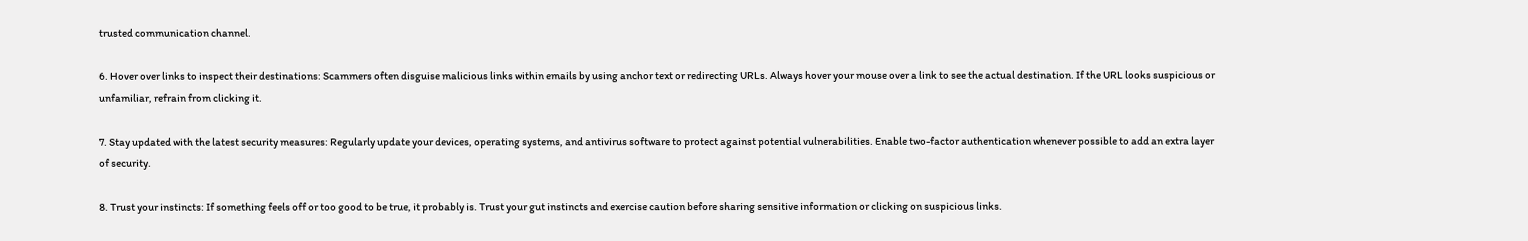trusted communication channel.

6. Hover over links to inspect their destinations: Scammers often disguise malicious links within emails by using anchor text or redirecting URLs. Always hover your mouse over a link to see the actual destination. If the URL looks suspicious or unfamiliar, refrain from clicking it.

7. Stay updated with the latest security measures: Regularly update your devices, operating systems, and antivirus software to protect against potential vulnerabilities. Enable two-factor authentication whenever possible to add an extra layer of security.

8. Trust your instincts: If something feels off or too good to be true, it probably is. Trust your gut instincts and exercise caution before sharing sensitive information or clicking on suspicious links.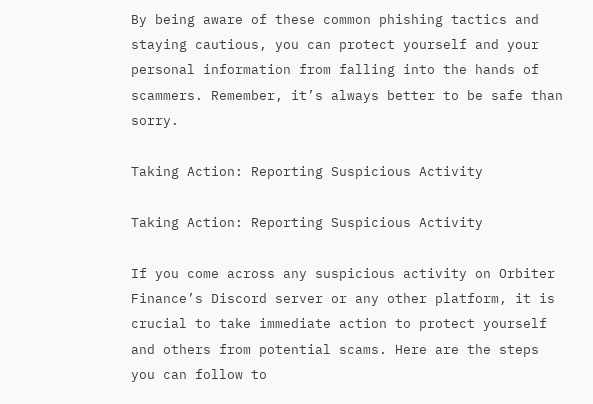By being aware of these common phishing tactics and staying cautious, you can protect yourself and your personal information from falling into the hands of scammers. Remember, it’s always better to be safe than sorry.

Taking Action: Reporting Suspicious Activity

Taking Action: Reporting Suspicious Activity

If you come across any suspicious activity on Orbiter Finance’s Discord server or any other platform, it is crucial to take immediate action to protect yourself and others from potential scams. Here are the steps you can follow to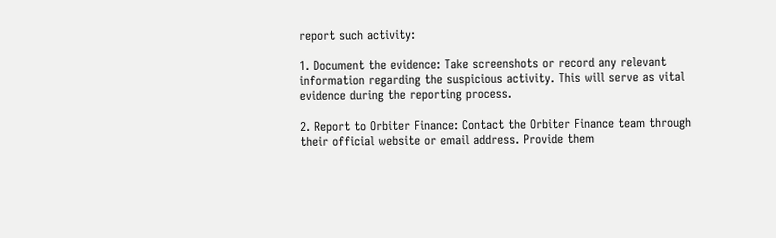report such activity:

1. Document the evidence: Take screenshots or record any relevant information regarding the suspicious activity. This will serve as vital evidence during the reporting process.

2. Report to Orbiter Finance: Contact the Orbiter Finance team through their official website or email address. Provide them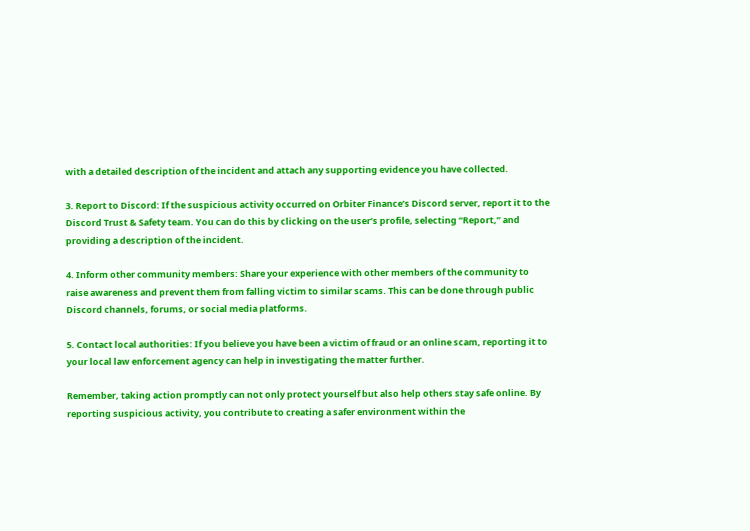with a detailed description of the incident and attach any supporting evidence you have collected.

3. Report to Discord: If the suspicious activity occurred on Orbiter Finance’s Discord server, report it to the Discord Trust & Safety team. You can do this by clicking on the user’s profile, selecting “Report,” and providing a description of the incident.

4. Inform other community members: Share your experience with other members of the community to raise awareness and prevent them from falling victim to similar scams. This can be done through public Discord channels, forums, or social media platforms.

5. Contact local authorities: If you believe you have been a victim of fraud or an online scam, reporting it to your local law enforcement agency can help in investigating the matter further.

Remember, taking action promptly can not only protect yourself but also help others stay safe online. By reporting suspicious activity, you contribute to creating a safer environment within the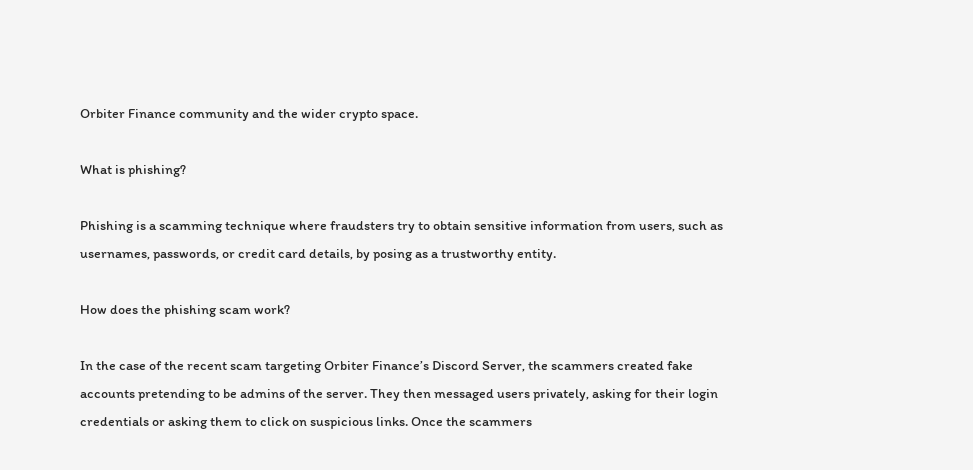Orbiter Finance community and the wider crypto space.

What is phishing?

Phishing is a scamming technique where fraudsters try to obtain sensitive information from users, such as usernames, passwords, or credit card details, by posing as a trustworthy entity.

How does the phishing scam work?

In the case of the recent scam targeting Orbiter Finance’s Discord Server, the scammers created fake accounts pretending to be admins of the server. They then messaged users privately, asking for their login credentials or asking them to click on suspicious links. Once the scammers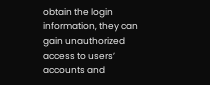obtain the login information, they can gain unauthorized access to users’ accounts and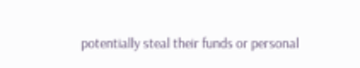potentially steal their funds or personal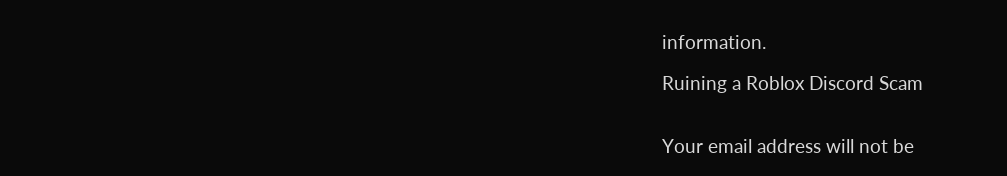information.

Ruining a Roblox Discord Scam


Your email address will not be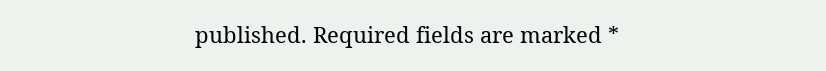published. Required fields are marked *